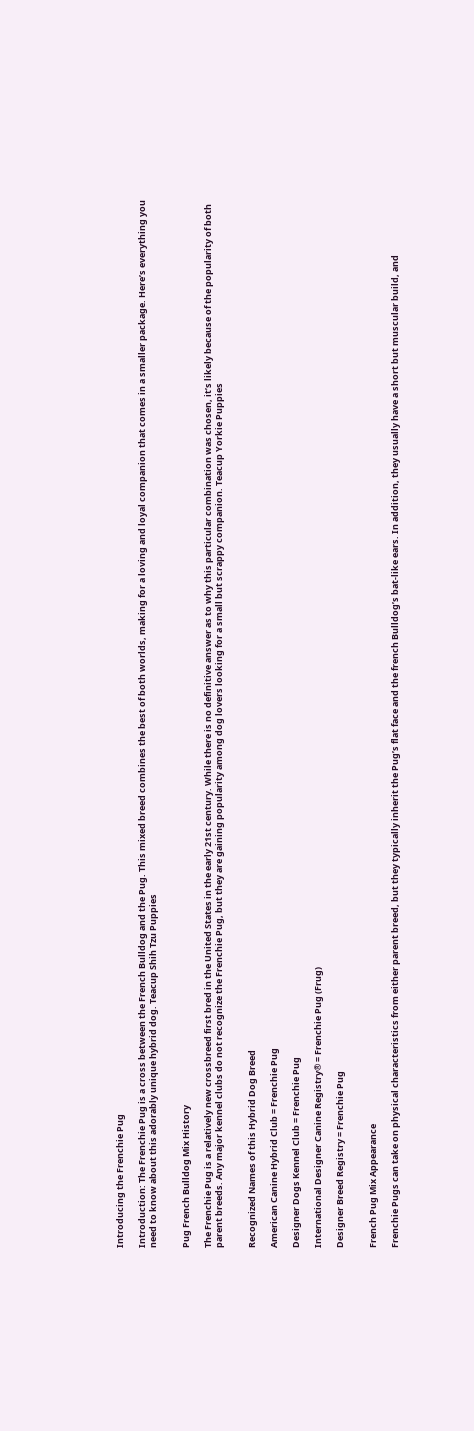Introducing the Frenchie Pug

Introduction: The Frenchie Pug is a cross between the French Bulldog and the Pug. This mixed breed combines the best of both worlds, making for a loving and loyal companion that comes in a smaller package. Here’s everything you need to know about this adorably unique hybrid dog. Teacup Shih Tzu Puppies


Pug French Bulldog Mix History

The Frenchie Pug is a relatively new crossbreed first bred in the United States in the early 21st century. While there is no definitive answer as to why this particular combination was chosen, it’s likely because of the popularity of both parent breeds. Any major kennel clubs do not recognize the Frenchie Pug, but they are gaining popularity among dog lovers looking for a small but scrappy companion. Teacup Yorkie Puppies


Recognized Names of this Hybrid Dog Breed

American Canine Hybrid Club = Frenchie Pug

Designer Dogs Kennel Club = Frenchie Pug

International Designer Canine Registry® = Frenchie Pug (Frug)

Designer Breed Registry = Frenchie Pug


French Pug Mix Appearance

Frenchie Pugs can take on physical characteristics from either parent breed, but they typically inherit the Pug’s flat face and the french Bulldog’s bat-like ears. In addition, they usually have a short but muscular build, and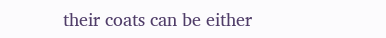their coats can be either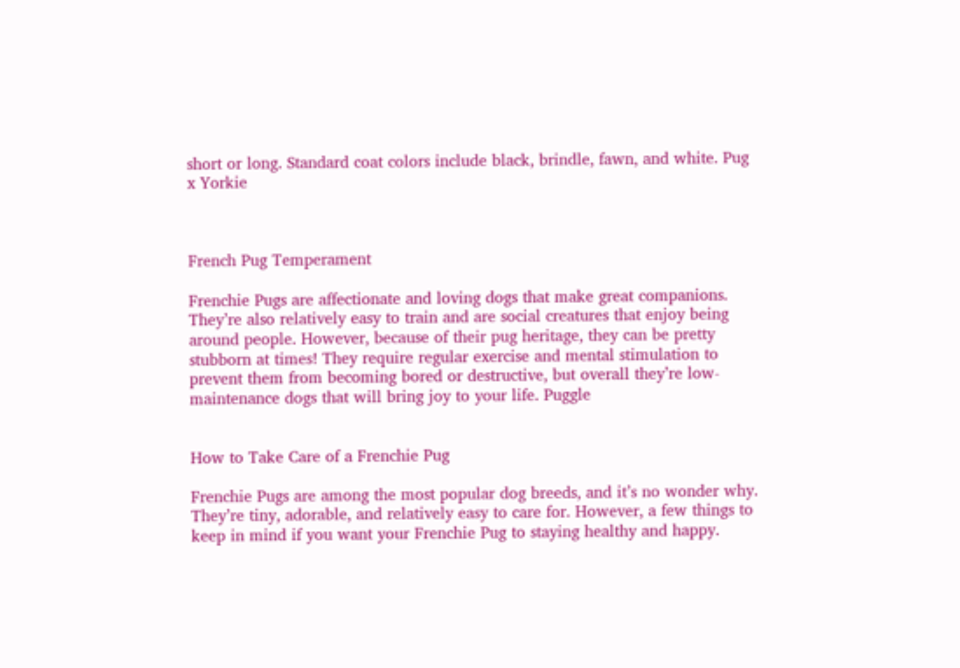short or long. Standard coat colors include black, brindle, fawn, and white. Pug x Yorkie



French Pug Temperament

Frenchie Pugs are affectionate and loving dogs that make great companions. They’re also relatively easy to train and are social creatures that enjoy being around people. However, because of their pug heritage, they can be pretty stubborn at times! They require regular exercise and mental stimulation to prevent them from becoming bored or destructive, but overall they’re low-maintenance dogs that will bring joy to your life. Puggle


How to Take Care of a Frenchie Pug

Frenchie Pugs are among the most popular dog breeds, and it’s no wonder why. They’re tiny, adorable, and relatively easy to care for. However, a few things to keep in mind if you want your Frenchie Pug to staying healthy and happy.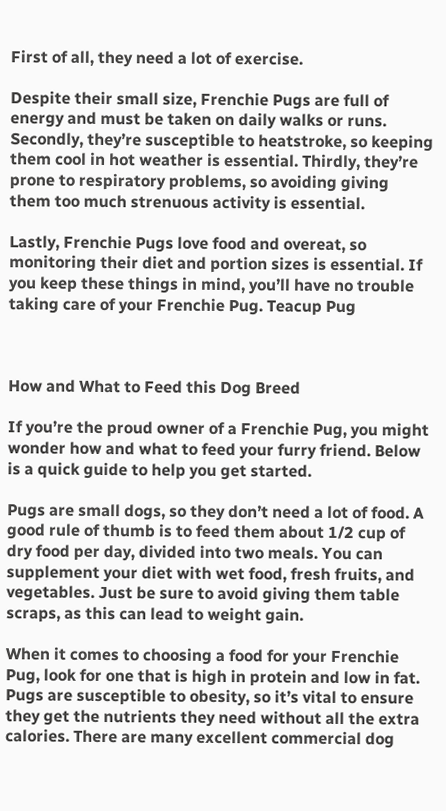First of all, they need a lot of exercise.

Despite their small size, Frenchie Pugs are full of energy and must be taken on daily walks or runs. Secondly, they’re susceptible to heatstroke, so keeping them cool in hot weather is essential. Thirdly, they’re prone to respiratory problems, so avoiding giving them too much strenuous activity is essential.

Lastly, Frenchie Pugs love food and overeat, so monitoring their diet and portion sizes is essential. If you keep these things in mind, you’ll have no trouble taking care of your Frenchie Pug. Teacup Pug



How and What to Feed this Dog Breed

If you’re the proud owner of a Frenchie Pug, you might wonder how and what to feed your furry friend. Below is a quick guide to help you get started.

Pugs are small dogs, so they don’t need a lot of food. A good rule of thumb is to feed them about 1/2 cup of dry food per day, divided into two meals. You can supplement your diet with wet food, fresh fruits, and vegetables. Just be sure to avoid giving them table scraps, as this can lead to weight gain.

When it comes to choosing a food for your Frenchie Pug, look for one that is high in protein and low in fat. Pugs are susceptible to obesity, so it’s vital to ensure they get the nutrients they need without all the extra calories. There are many excellent commercial dog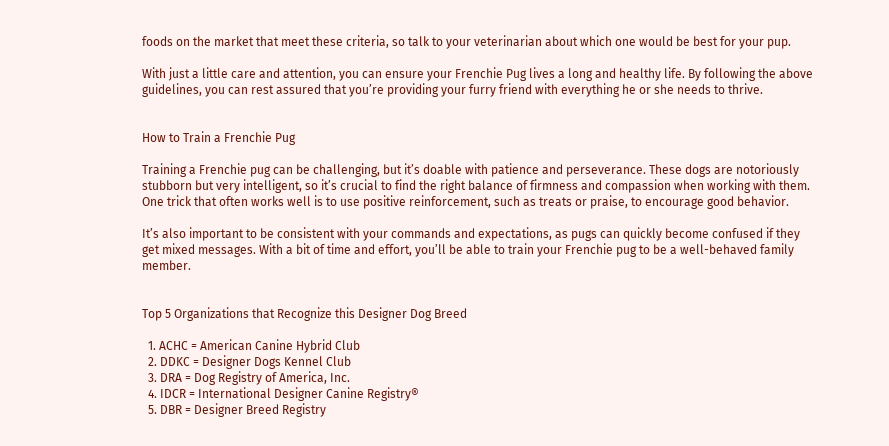foods on the market that meet these criteria, so talk to your veterinarian about which one would be best for your pup.

With just a little care and attention, you can ensure your Frenchie Pug lives a long and healthy life. By following the above guidelines, you can rest assured that you’re providing your furry friend with everything he or she needs to thrive.


How to Train a Frenchie Pug

Training a Frenchie pug can be challenging, but it’s doable with patience and perseverance. These dogs are notoriously stubborn but very intelligent, so it’s crucial to find the right balance of firmness and compassion when working with them. One trick that often works well is to use positive reinforcement, such as treats or praise, to encourage good behavior.

It’s also important to be consistent with your commands and expectations, as pugs can quickly become confused if they get mixed messages. With a bit of time and effort, you’ll be able to train your Frenchie pug to be a well-behaved family member.


Top 5 Organizations that Recognize this Designer Dog Breed

  1. ACHC = American Canine Hybrid Club
  2. DDKC = Designer Dogs Kennel Club
  3. DRA = Dog Registry of America, Inc.
  4. IDCR = International Designer Canine Registry®
  5. DBR = Designer Breed Registry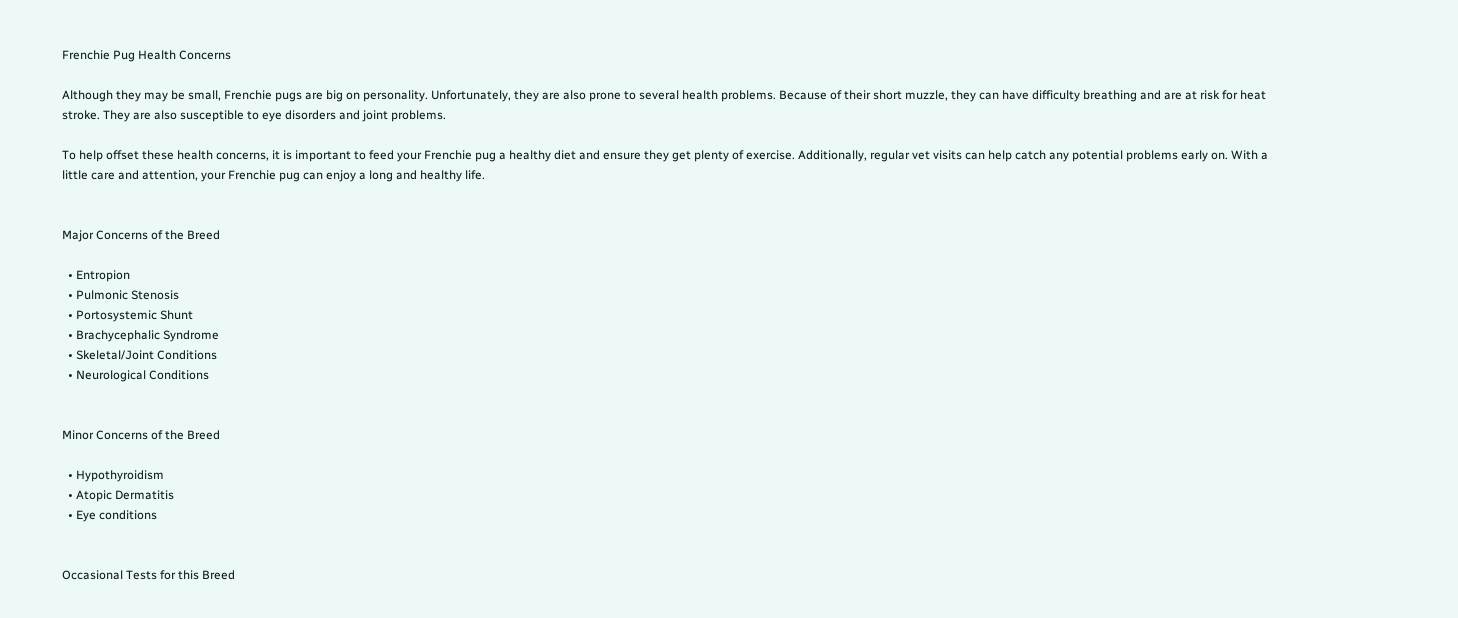Frenchie Pug Health Concerns

Although they may be small, Frenchie pugs are big on personality. Unfortunately, they are also prone to several health problems. Because of their short muzzle, they can have difficulty breathing and are at risk for heat stroke. They are also susceptible to eye disorders and joint problems.

To help offset these health concerns, it is important to feed your Frenchie pug a healthy diet and ensure they get plenty of exercise. Additionally, regular vet visits can help catch any potential problems early on. With a little care and attention, your Frenchie pug can enjoy a long and healthy life.


Major Concerns of the Breed

  • Entropion
  • Pulmonic Stenosis
  • Portosystemic Shunt
  • Brachycephalic Syndrome
  • Skeletal/Joint Conditions
  • Neurological Conditions


Minor Concerns of the Breed

  • Hypothyroidism
  • Atopic Dermatitis
  • Eye conditions


Occasional Tests for this Breed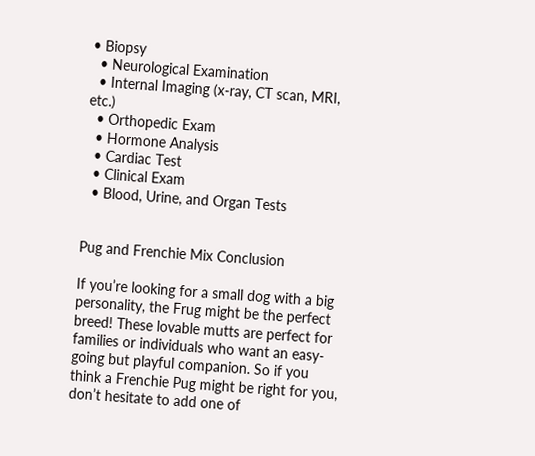• Biopsy
  • Neurological Examination
  • Internal Imaging (x-ray, CT scan, MRI, etc.)
  • Orthopedic Exam
  • Hormone Analysis
  • Cardiac Test
  • Clinical Exam
  • Blood, Urine, and Organ Tests


Pug and Frenchie Mix Conclusion

If you’re looking for a small dog with a big personality, the Frug might be the perfect breed! These lovable mutts are perfect for families or individuals who want an easy-going but playful companion. So if you think a Frenchie Pug might be right for you, don’t hesitate to add one of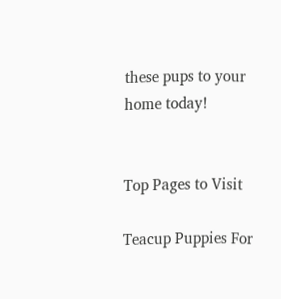these pups to your home today!


Top Pages to Visit

Teacup Puppies For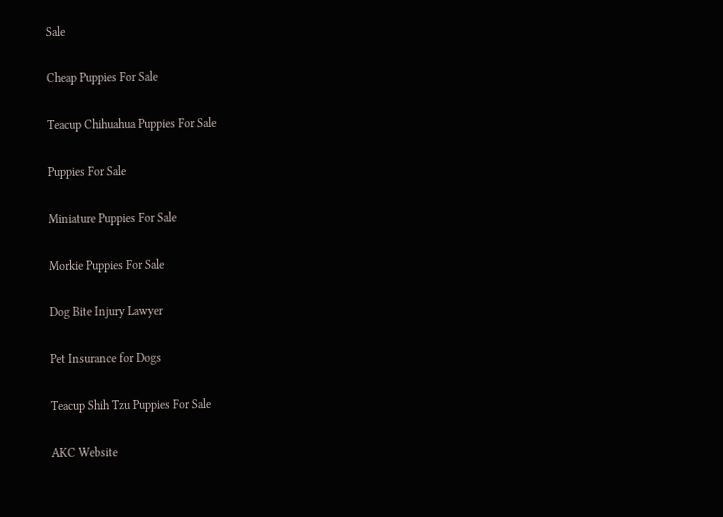Sale

Cheap Puppies For Sale

Teacup Chihuahua Puppies For Sale

Puppies For Sale

Miniature Puppies For Sale

Morkie Puppies For Sale

Dog Bite Injury Lawyer

Pet Insurance for Dogs

Teacup Shih Tzu Puppies For Sale

AKC Website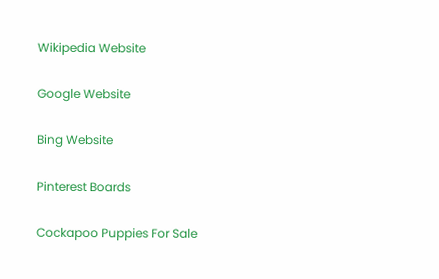Wikipedia Website

Google Website

Bing Website

Pinterest Boards

Cockapoo Puppies For Sale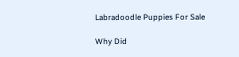Labradoodle Puppies For Sale

Why Did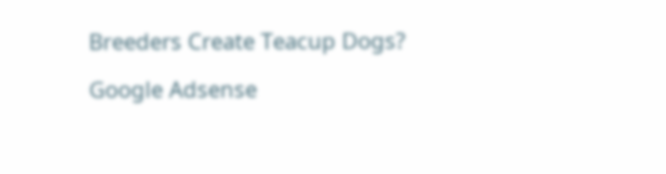Breeders Create Teacup Dogs?

Google Adsense